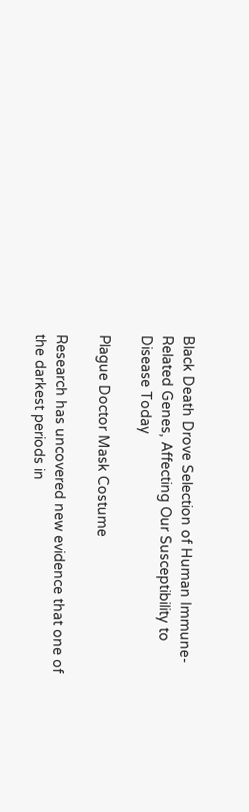Black Death Drove Selection of Human Immune-Related Genes, Affecting Our Susceptibility to Disease Today

Plague Doctor Mask Costume

Research has uncovered new evidence that one of the darkest periods in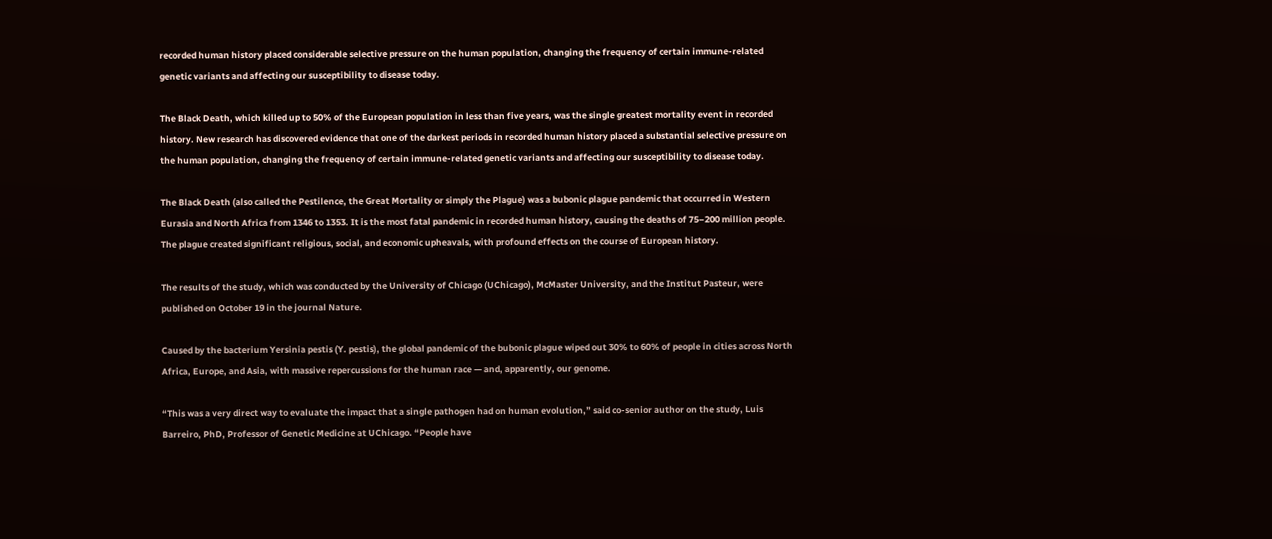recorded human history placed considerable selective pressure on the human population, changing the frequency of certain immune-related genetic variants and affecting our susceptibility to disease today.

The Black Death, which killed up to 50% of the European population in less than five years, was the single greatest mortality event in recorded history. New research has discovered evidence that one of the darkest periods in recorded human history placed a substantial selective pressure on the human population, changing the frequency of certain immune-related genetic variants and affecting our susceptibility to disease today.

The Black Death (also called the Pestilence, the Great Mortality or simply the Plague) was a bubonic plague pandemic that occurred in Western Eurasia and North Africa from 1346 to 1353. It is the most fatal pandemic in recorded human history, causing the deaths of 75–200 million people. The plague created significant religious, social, and economic upheavals, with profound effects on the course of European history.

The results of the study, which was conducted by the University of Chicago (UChicago), McMaster University, and the Institut Pasteur, were published on October 19 in the journal Nature.

Caused by the bacterium Yersinia pestis (Y. pestis), the global pandemic of the bubonic plague wiped out 30% to 60% of people in cities across North Africa, Europe, and Asia, with massive repercussions for the human race — and, apparently, our genome.

“This was a very direct way to evaluate the impact that a single pathogen had on human evolution,” said co-senior author on the study, Luis Barreiro, PhD, Professor of Genetic Medicine at UChicago. “People have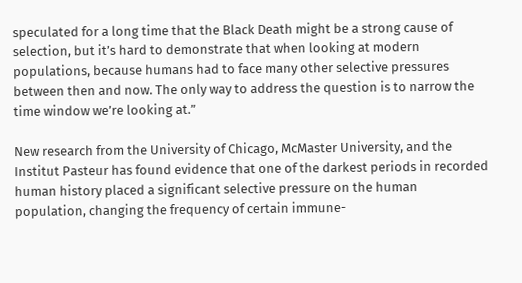speculated for a long time that the Black Death might be a strong cause of selection, but it’s hard to demonstrate that when looking at modern populations, because humans had to face many other selective pressures between then and now. The only way to address the question is to narrow the time window we’re looking at.”

New research from the University of Chicago, McMaster University, and the Institut Pasteur has found evidence that one of the darkest periods in recorded human history placed a significant selective pressure on the human population, changing the frequency of certain immune-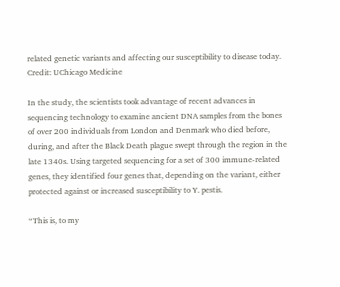related genetic variants and affecting our susceptibility to disease today. Credit: UChicago Medicine

In the study, the scientists took advantage of recent advances in sequencing technology to examine ancient DNA samples from the bones of over 200 individuals from London and Denmark who died before, during, and after the Black Death plague swept through the region in the late 1340s. Using targeted sequencing for a set of 300 immune-related genes, they identified four genes that, depending on the variant, either protected against or increased susceptibility to Y. pestis.

“This is, to my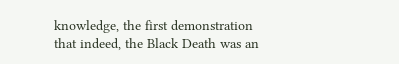knowledge, the first demonstration that indeed, the Black Death was an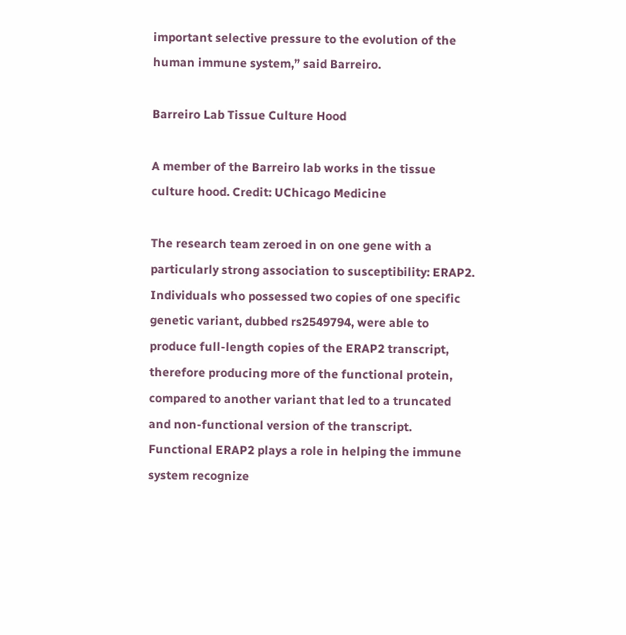important selective pressure to the evolution of the human immune system,” said Barreiro.

Barreiro Lab Tissue Culture Hood

A member of the Barreiro lab works in the tissue culture hood. Credit: UChicago Medicine

The research team zeroed in on one gene with a particularly strong association to susceptibility: ERAP2. Individuals who possessed two copies of one specific genetic variant, dubbed rs2549794, were able to produce full-length copies of the ERAP2 transcript, therefore producing more of the functional protein, compared to another variant that led to a truncated and non-functional version of the transcript. Functional ERAP2 plays a role in helping the immune system recognize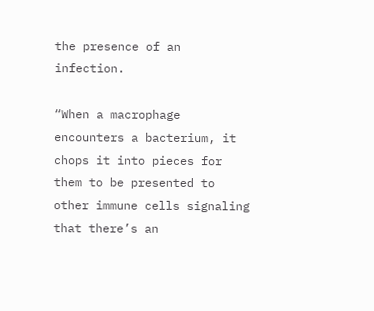the presence of an infection.

“When a macrophage encounters a bacterium, it chops it into pieces for them to be presented to other immune cells signaling that there’s an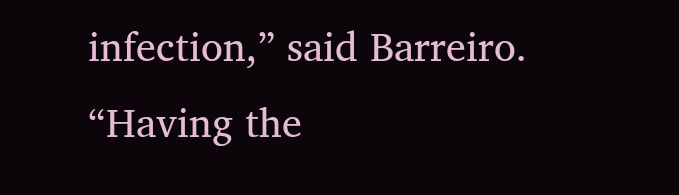infection,” said Barreiro. “Having the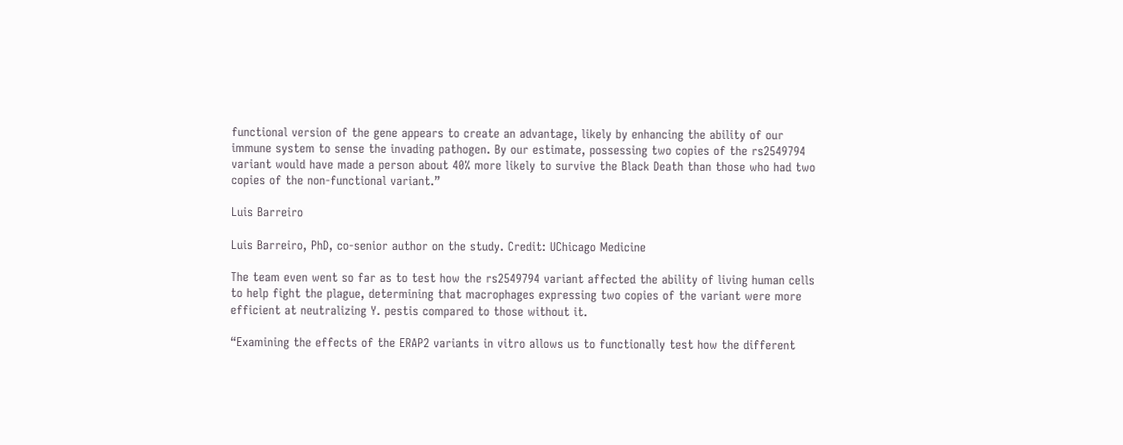functional version of the gene appears to create an advantage, likely by enhancing the ability of our immune system to sense the invading pathogen. By our estimate, possessing two copies of the rs2549794 variant would have made a person about 40% more likely to survive the Black Death than those who had two copies of the non-functional variant.”

Luis Barreiro

Luis Barreiro, PhD, co-senior author on the study. Credit: UChicago Medicine

The team even went so far as to test how the rs2549794 variant affected the ability of living human cells to help fight the plague, determining that macrophages expressing two copies of the variant were more efficient at neutralizing Y. pestis compared to those without it.

“Examining the effects of the ERAP2 variants in vitro allows us to functionally test how the different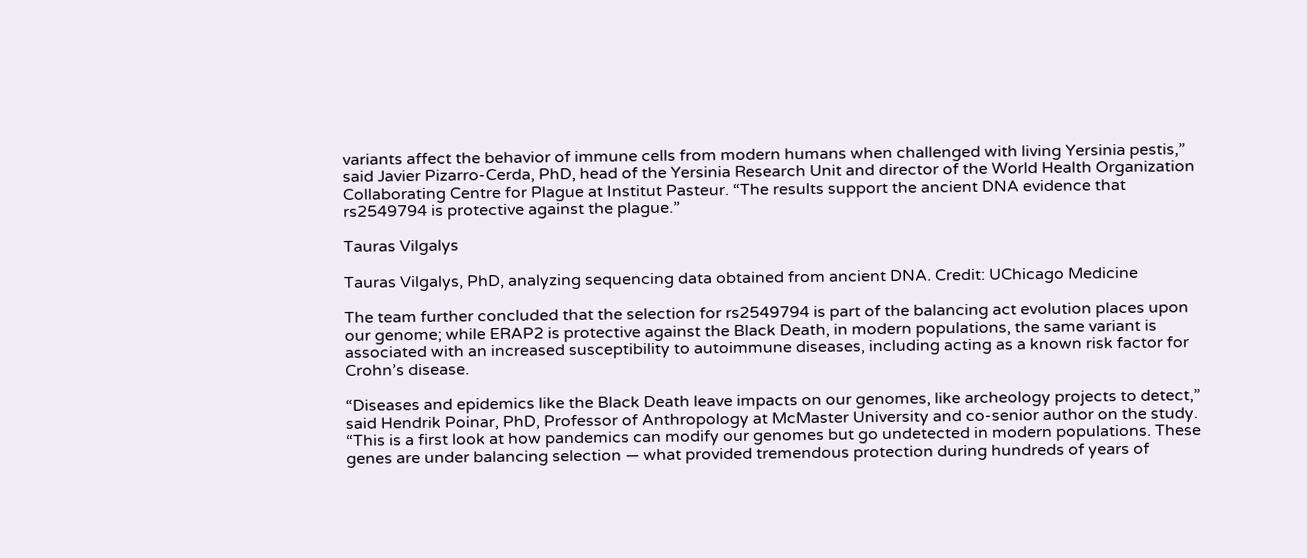variants affect the behavior of immune cells from modern humans when challenged with living Yersinia pestis,” said Javier Pizarro-Cerda, PhD, head of the Yersinia Research Unit and director of the World Health Organization Collaborating Centre for Plague at Institut Pasteur. “The results support the ancient DNA evidence that rs2549794 is protective against the plague.”

Tauras Vilgalys

Tauras Vilgalys, PhD, analyzing sequencing data obtained from ancient DNA. Credit: UChicago Medicine

The team further concluded that the selection for rs2549794 is part of the balancing act evolution places upon our genome; while ERAP2 is protective against the Black Death, in modern populations, the same variant is associated with an increased susceptibility to autoimmune diseases, including acting as a known risk factor for Crohn’s disease.

“Diseases and epidemics like the Black Death leave impacts on our genomes, like archeology projects to detect,” said Hendrik Poinar, PhD, Professor of Anthropology at McMaster University and co-senior author on the study. “This is a first look at how pandemics can modify our genomes but go undetected in modern populations. These genes are under balancing selection — what provided tremendous protection during hundreds of years of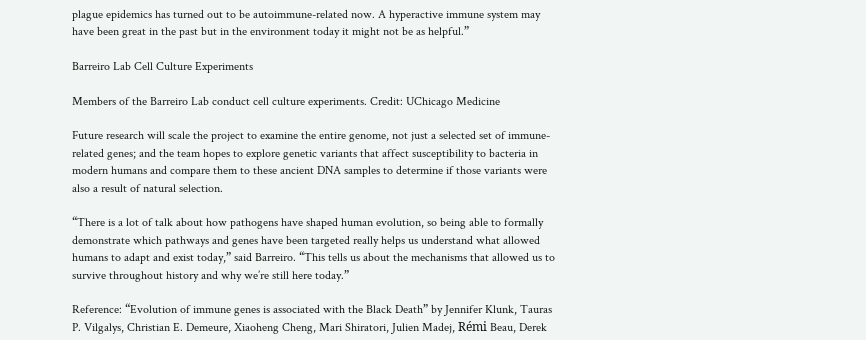plague epidemics has turned out to be autoimmune-related now. A hyperactive immune system may have been great in the past but in the environment today it might not be as helpful.”

Barreiro Lab Cell Culture Experiments

Members of the Barreiro Lab conduct cell culture experiments. Credit: UChicago Medicine

Future research will scale the project to examine the entire genome, not just a selected set of immune-related genes; and the team hopes to explore genetic variants that affect susceptibility to bacteria in modern humans and compare them to these ancient DNA samples to determine if those variants were also a result of natural selection.

“There is a lot of talk about how pathogens have shaped human evolution, so being able to formally demonstrate which pathways and genes have been targeted really helps us understand what allowed humans to adapt and exist today,” said Barreiro. “This tells us about the mechanisms that allowed us to survive throughout history and why we’re still here today.”

Reference: “Evolution of immune genes is associated with the Black Death” by Jennifer Klunk, Tauras P. Vilgalys, Christian E. Demeure, Xiaoheng Cheng, Mari Shiratori, Julien Madej, Rémi Beau, Derek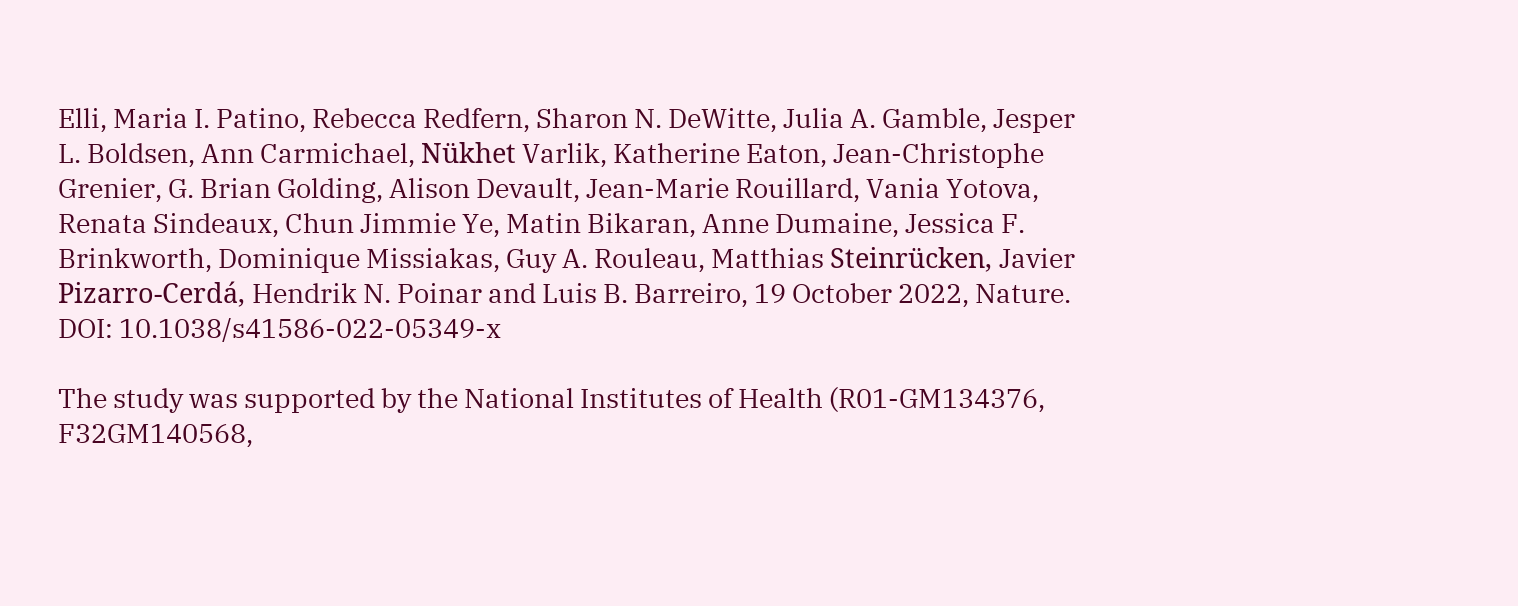Elli, Maria I. Patino, Rebecca Redfern, Sharon N. DeWitte, Julia A. Gamble, Jesper L. Boldsen, Ann Carmichael, Nükhet Varlik, Katherine Eaton, Jean-Christophe Grenier, G. Brian Golding, Alison Devault, Jean-Marie Rouillard, Vania Yotova, Renata Sindeaux, Chun Jimmie Ye, Matin Bikaran, Anne Dumaine, Jessica F. Brinkworth, Dominique Missiakas, Guy A. Rouleau, Matthias Steinrücken, Javier Pizarro-Cerdá, Hendrik N. Poinar and Luis B. Barreiro, 19 October 2022, Nature.
DOI: 10.1038/s41586-022-05349-x

The study was supported by the National Institutes of Health (R01-GM134376, F32GM140568,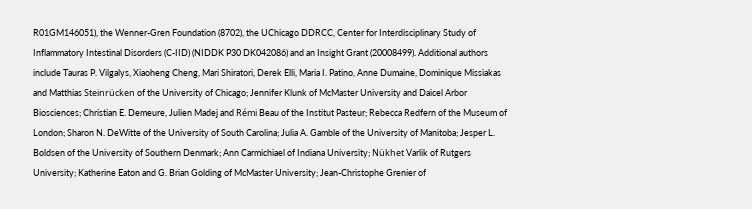R01GM146051), the Wenner-Gren Foundation (8702), the UChicago DDRCC, Center for Interdisciplinary Study of Inflammatory Intestinal Disorders (C-IID) (NIDDK P30 DK042086) and an Insight Grant (20008499). Additional authors include Tauras P. Vilgalys, Xiaoheng Cheng, Mari Shiratori, Derek Elli, Maria I. Patino, Anne Dumaine, Dominique Missiakas and Matthias Steinrücken of the University of Chicago; Jennifer Klunk of McMaster University and Daicel Arbor Biosciences; Christian E. Demeure, Julien Madej and Rémi Beau of the Institut Pasteur; Rebecca Redfern of the Museum of London; Sharon N. DeWitte of the University of South Carolina; Julia A. Gamble of the University of Manitoba; Jesper L. Boldsen of the University of Southern Denmark; Ann Carmichiael of Indiana University; Nükhet Varlik of Rutgers University; Katherine Eaton and G. Brian Golding of McMaster University; Jean-Christophe Grenier of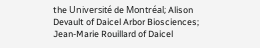the Université de Montréal; Alison Devault of Daicel Arbor Biosciences; Jean-Marie Rouillard of Daicel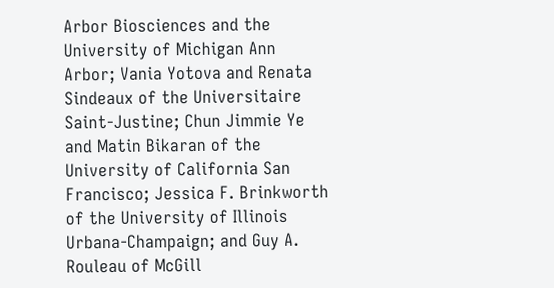Arbor Biosciences and the University of Michigan Ann Arbor; Vania Yotova and Renata Sindeaux of the Universitaire Saint-Justine; Chun Jimmie Ye and Matin Bikaran of the University of California San Francisco; Jessica F. Brinkworth of the University of Illinois Urbana-Champaign; and Guy A. Rouleau of McGill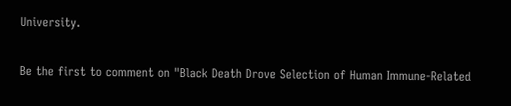University.

Be the first to comment on "Black Death Drove Selection of Human Immune-Related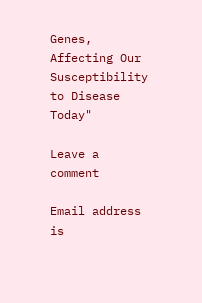Genes, Affecting Our Susceptibility to Disease Today"

Leave a comment

Email address is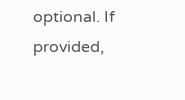optional. If provided,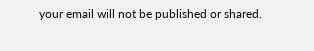your email will not be published or shared.